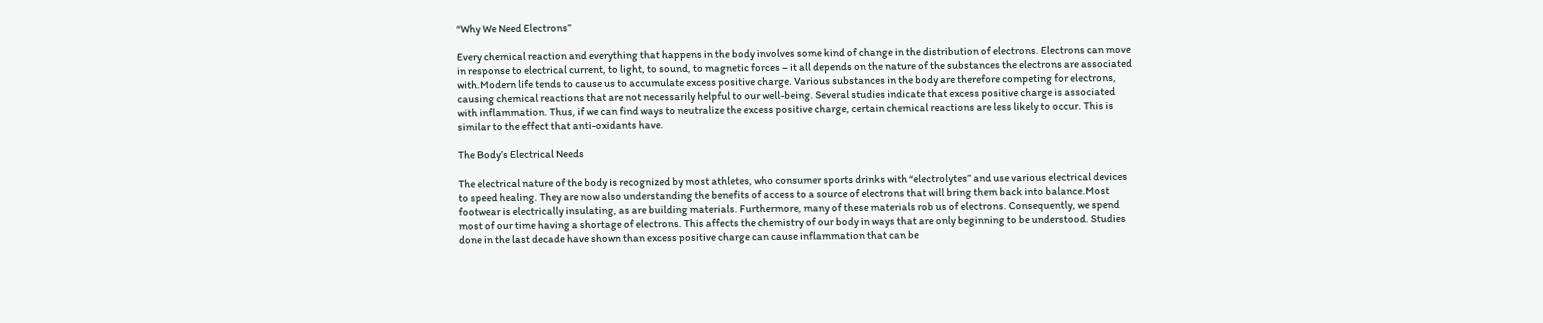“Why We Need Electrons”

Every chemical reaction and everything that happens in the body involves some kind of change in the distribution of electrons. Electrons can move in response to electrical current, to light, to sound, to magnetic forces – it all depends on the nature of the substances the electrons are associated with.Modern life tends to cause us to accumulate excess positive charge. Various substances in the body are therefore competing for electrons, causing chemical reactions that are not necessarily helpful to our well-being. Several studies indicate that excess positive charge is associated with inflammation. Thus, if we can find ways to neutralize the excess positive charge, certain chemical reactions are less likely to occur. This is similar to the effect that anti-oxidants have.

The Body’s Electrical Needs

The electrical nature of the body is recognized by most athletes, who consumer sports drinks with “electrolytes” and use various electrical devices to speed healing. They are now also understanding the benefits of access to a source of electrons that will bring them back into balance.Most footwear is electrically insulating, as are building materials. Furthermore, many of these materials rob us of electrons. Consequently, we spend most of our time having a shortage of electrons. This affects the chemistry of our body in ways that are only beginning to be understood. Studies done in the last decade have shown than excess positive charge can cause inflammation that can be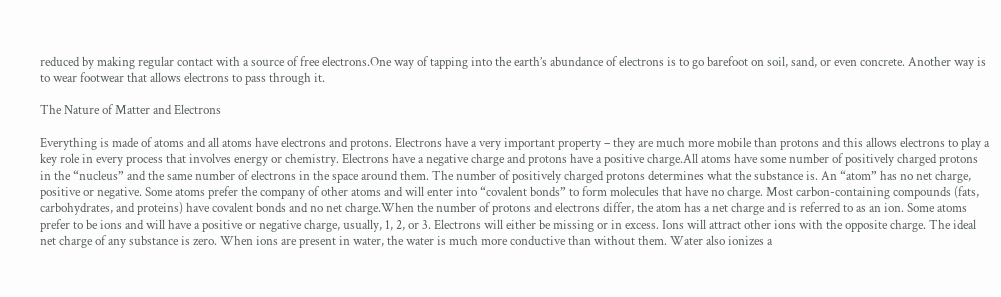reduced by making regular contact with a source of free electrons.One way of tapping into the earth’s abundance of electrons is to go barefoot on soil, sand, or even concrete. Another way is to wear footwear that allows electrons to pass through it.

The Nature of Matter and Electrons

Everything is made of atoms and all atoms have electrons and protons. Electrons have a very important property – they are much more mobile than protons and this allows electrons to play a key role in every process that involves energy or chemistry. Electrons have a negative charge and protons have a positive charge.All atoms have some number of positively charged protons in the “nucleus” and the same number of electrons in the space around them. The number of positively charged protons determines what the substance is. An “atom” has no net charge, positive or negative. Some atoms prefer the company of other atoms and will enter into “covalent bonds” to form molecules that have no charge. Most carbon-containing compounds (fats, carbohydrates, and proteins) have covalent bonds and no net charge.When the number of protons and electrons differ, the atom has a net charge and is referred to as an ion. Some atoms prefer to be ions and will have a positive or negative charge, usually, 1, 2, or 3. Electrons will either be missing or in excess. Ions will attract other ions with the opposite charge. The ideal net charge of any substance is zero. When ions are present in water, the water is much more conductive than without them. Water also ionizes a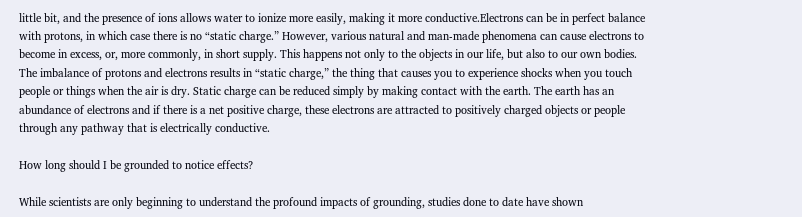little bit, and the presence of ions allows water to ionize more easily, making it more conductive.Electrons can be in perfect balance with protons, in which case there is no “static charge.” However, various natural and man-made phenomena can cause electrons to become in excess, or, more commonly, in short supply. This happens not only to the objects in our life, but also to our own bodies. The imbalance of protons and electrons results in “static charge,” the thing that causes you to experience shocks when you touch people or things when the air is dry. Static charge can be reduced simply by making contact with the earth. The earth has an abundance of electrons and if there is a net positive charge, these electrons are attracted to positively charged objects or people through any pathway that is electrically conductive.

How long should I be grounded to notice effects?

While scientists are only beginning to understand the profound impacts of grounding, studies done to date have shown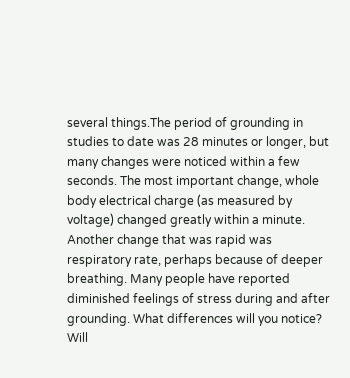several things.The period of grounding in studies to date was 28 minutes or longer, but many changes were noticed within a few seconds. The most important change, whole body electrical charge (as measured by voltage) changed greatly within a minute. Another change that was rapid was respiratory rate, perhaps because of deeper breathing. Many people have reported diminished feelings of stress during and after grounding. What differences will you notice? Will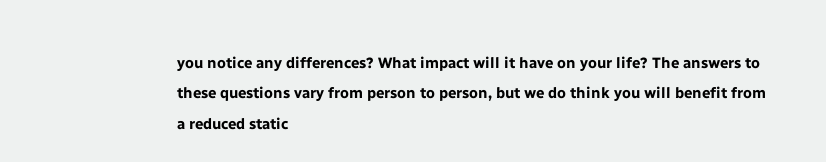you notice any differences? What impact will it have on your life? The answers to these questions vary from person to person, but we do think you will benefit from a reduced static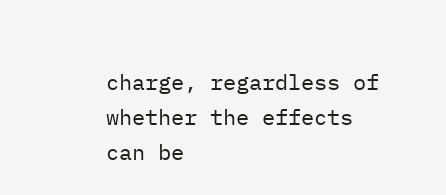charge, regardless of whether the effects can be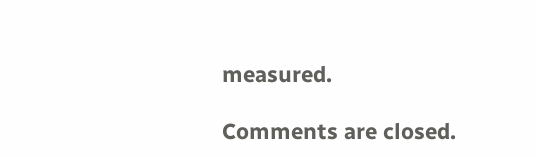measured.

Comments are closed.